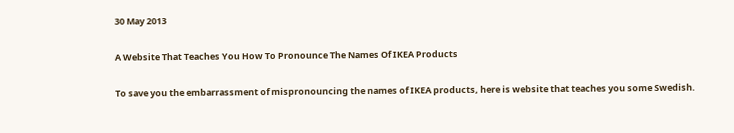30 May 2013

A Website That Teaches You How To Pronounce The Names Of IKEA Products

To save you the embarrassment of mispronouncing the names of IKEA products, here is website that teaches you some Swedish.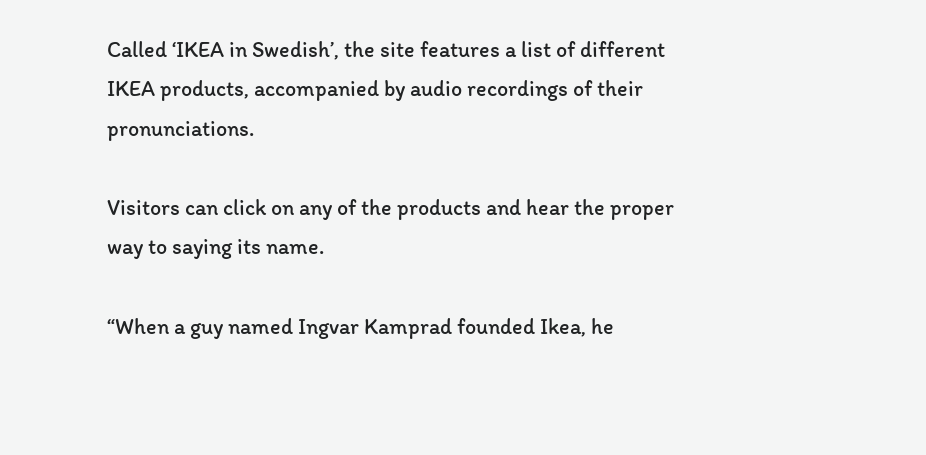Called ‘IKEA in Swedish’, the site features a list of different IKEA products, accompanied by audio recordings of their pronunciations.

Visitors can click on any of the products and hear the proper way to saying its name.

“When a guy named Ingvar Kamprad founded Ikea, he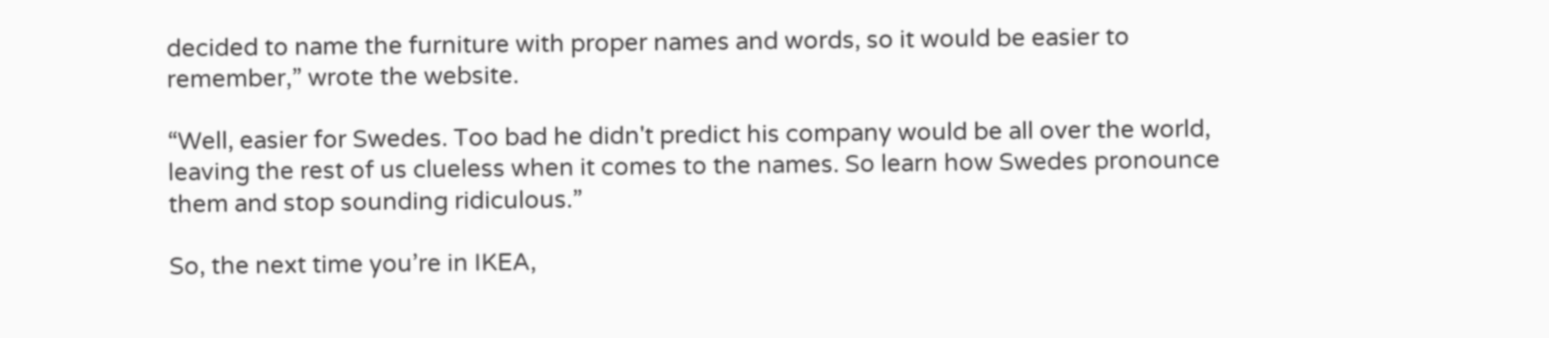decided to name the furniture with proper names and words, so it would be easier to remember,” wrote the website.

“Well, easier for Swedes. Too bad he didn't predict his company would be all over the world, leaving the rest of us clueless when it comes to the names. So learn how Swedes pronounce them and stop sounding ridiculous.”

So, the next time you’re in IKEA,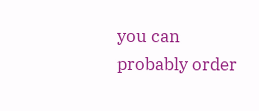you can probably order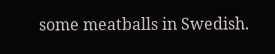some meatballs in Swedish.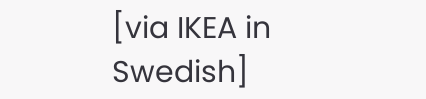[via IKEA in Swedish]